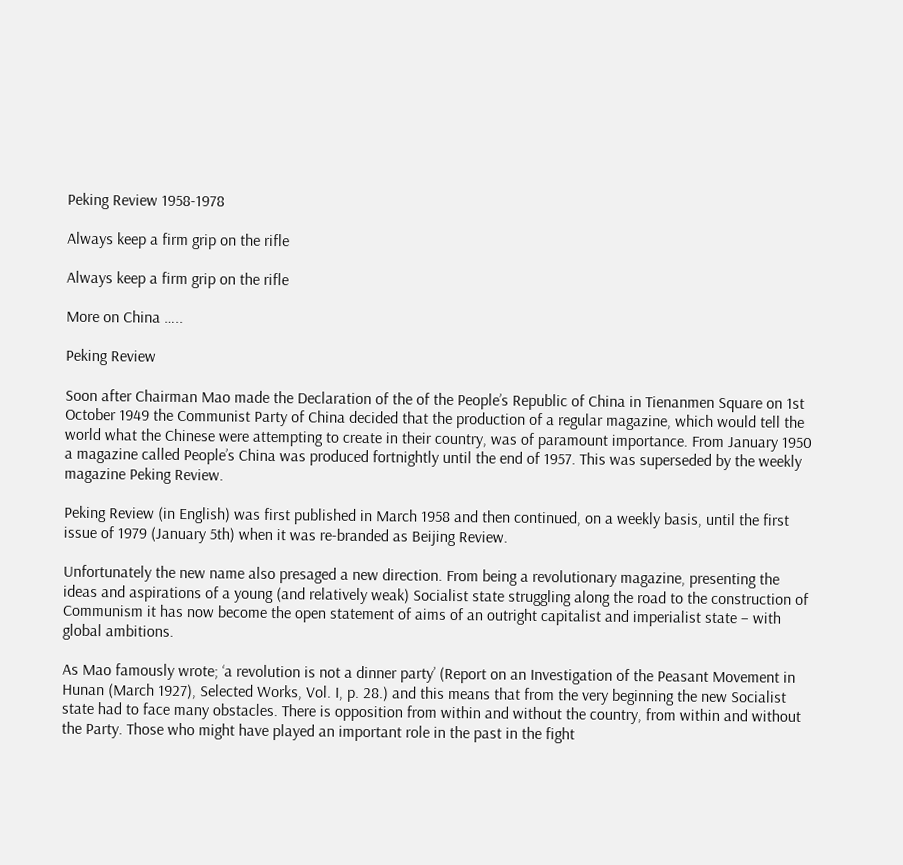Peking Review 1958-1978

Always keep a firm grip on the rifle

Always keep a firm grip on the rifle

More on China …..

Peking Review

Soon after Chairman Mao made the Declaration of the of the People’s Republic of China in Tienanmen Square on 1st October 1949 the Communist Party of China decided that the production of a regular magazine, which would tell the world what the Chinese were attempting to create in their country, was of paramount importance. From January 1950 a magazine called People’s China was produced fortnightly until the end of 1957. This was superseded by the weekly magazine Peking Review.

Peking Review (in English) was first published in March 1958 and then continued, on a weekly basis, until the first issue of 1979 (January 5th) when it was re-branded as Beijing Review.

Unfortunately the new name also presaged a new direction. From being a revolutionary magazine, presenting the ideas and aspirations of a young (and relatively weak) Socialist state struggling along the road to the construction of Communism it has now become the open statement of aims of an outright capitalist and imperialist state – with global ambitions.

As Mao famously wrote; ‘a revolution is not a dinner party’ (Report on an Investigation of the Peasant Movement in Hunan (March 1927), Selected Works, Vol. I, p. 28.) and this means that from the very beginning the new Socialist state had to face many obstacles. There is opposition from within and without the country, from within and without the Party. Those who might have played an important role in the past in the fight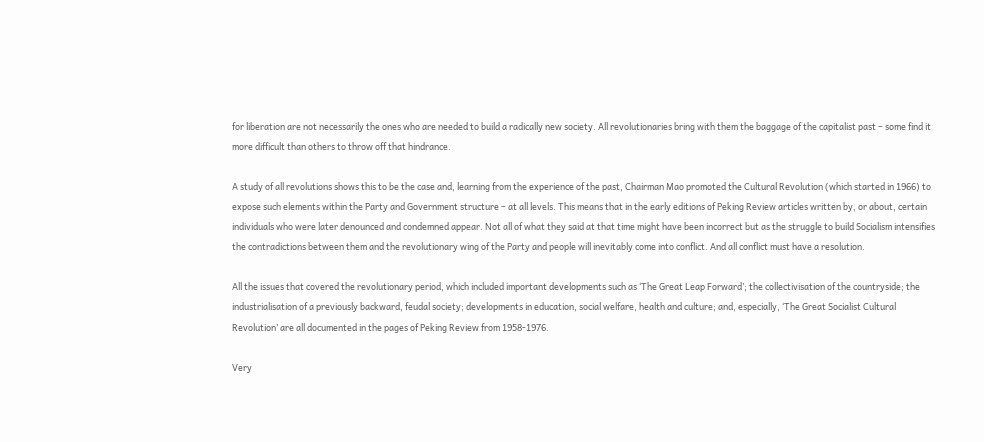for liberation are not necessarily the ones who are needed to build a radically new society. All revolutionaries bring with them the baggage of the capitalist past – some find it more difficult than others to throw off that hindrance.

A study of all revolutions shows this to be the case and, learning from the experience of the past, Chairman Mao promoted the Cultural Revolution (which started in 1966) to expose such elements within the Party and Government structure – at all levels. This means that in the early editions of Peking Review articles written by, or about, certain individuals who were later denounced and condemned appear. Not all of what they said at that time might have been incorrect but as the struggle to build Socialism intensifies the contradictions between them and the revolutionary wing of the Party and people will inevitably come into conflict. And all conflict must have a resolution.

All the issues that covered the revolutionary period, which included important developments such as ‘The Great Leap Forward’; the collectivisation of the countryside; the industrialisation of a previously backward, feudal society; developments in education, social welfare, health and culture; and, especially, ‘The Great Socialist Cultural Revolution’ are all documented in the pages of Peking Review from 1958-1976.

Very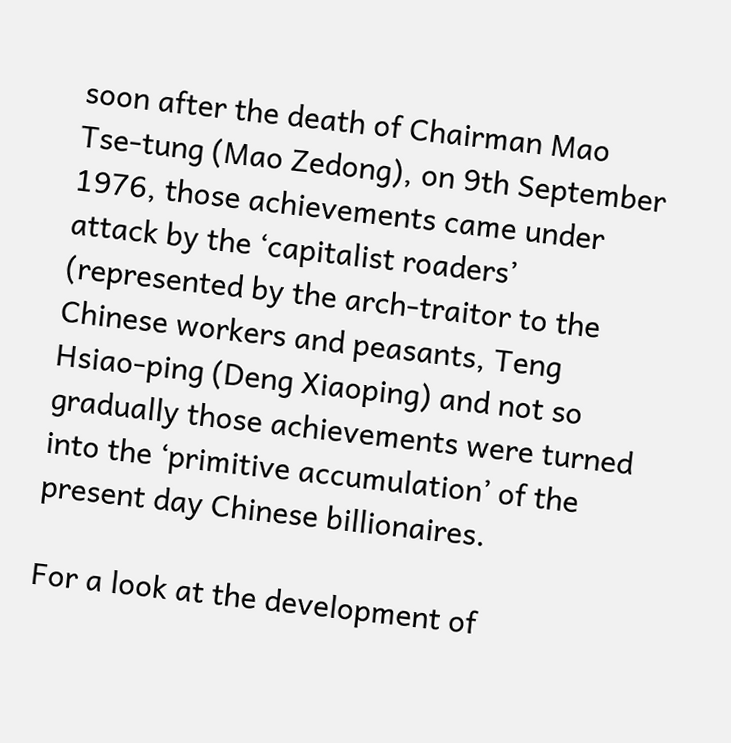soon after the death of Chairman Mao Tse-tung (Mao Zedong), on 9th September 1976, those achievements came under attack by the ‘capitalist roaders’ (represented by the arch-traitor to the Chinese workers and peasants, Teng Hsiao-ping (Deng Xiaoping) and not so gradually those achievements were turned into the ‘primitive accumulation’ of the present day Chinese billionaires.

For a look at the development of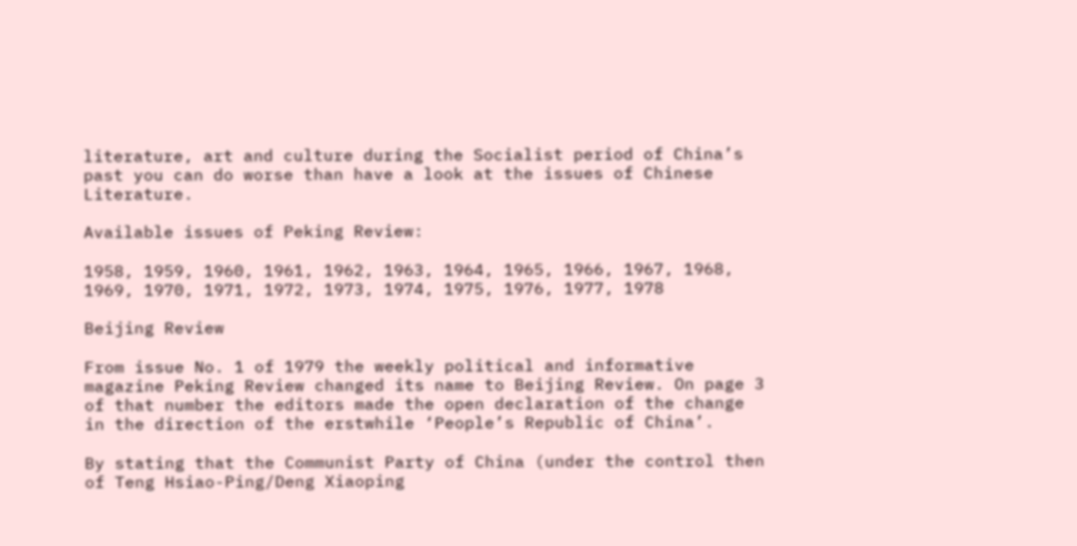literature, art and culture during the Socialist period of China’s past you can do worse than have a look at the issues of Chinese Literature.

Available issues of Peking Review:

1958, 1959, 1960, 1961, 1962, 1963, 1964, 1965, 1966, 1967, 1968, 1969, 1970, 1971, 1972, 1973, 1974, 1975, 1976, 1977, 1978

Beijing Review

From issue No. 1 of 1979 the weekly political and informative magazine Peking Review changed its name to Beijing Review. On page 3 of that number the editors made the open declaration of the change in the direction of the erstwhile ‘People’s Republic of China’.

By stating that the Communist Party of China (under the control then of Teng Hsiao-Ping/Deng Xiaoping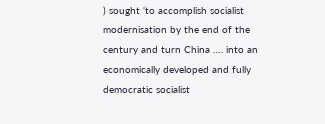) sought ‘to accomplish socialist modernisation by the end of the century and turn China …. into an economically developed and fully democratic socialist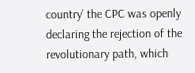country’ the CPC was openly declaring the rejection of the revolutionary path, which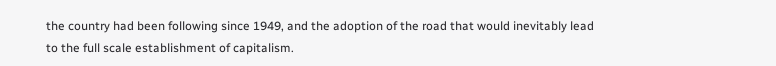the country had been following since 1949, and the adoption of the road that would inevitably lead to the full scale establishment of capitalism.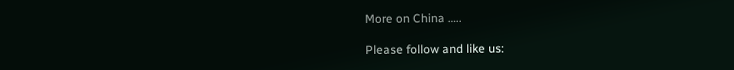More on China …..

Please follow and like us: